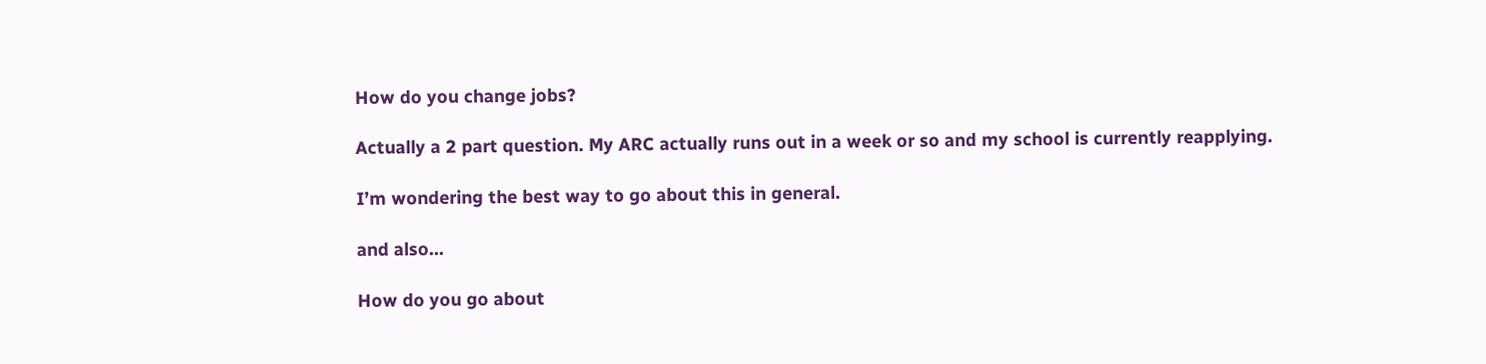How do you change jobs?

Actually a 2 part question. My ARC actually runs out in a week or so and my school is currently reapplying.

I’m wondering the best way to go about this in general.

and also…

How do you go about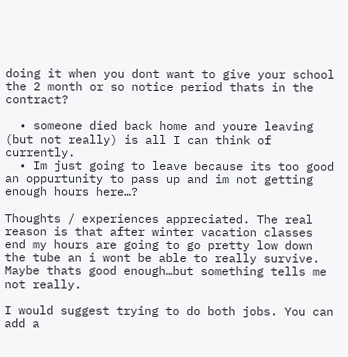doing it when you dont want to give your school the 2 month or so notice period thats in the contract?

  • someone died back home and youre leaving (but not really) is all I can think of currently.
  • Im just going to leave because its too good an oppurtunity to pass up and im not getting enough hours here…?

Thoughts / experiences appreciated. The real reason is that after winter vacation classes end my hours are going to go pretty low down the tube an i wont be able to really survive. Maybe thats good enough…but something tells me not really.

I would suggest trying to do both jobs. You can add a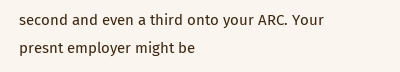second and even a third onto your ARC. Your presnt employer might be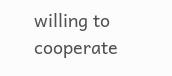willing to cooperate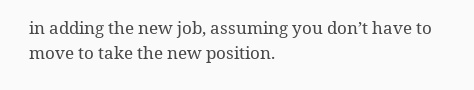in adding the new job, assuming you don’t have to move to take the new position.